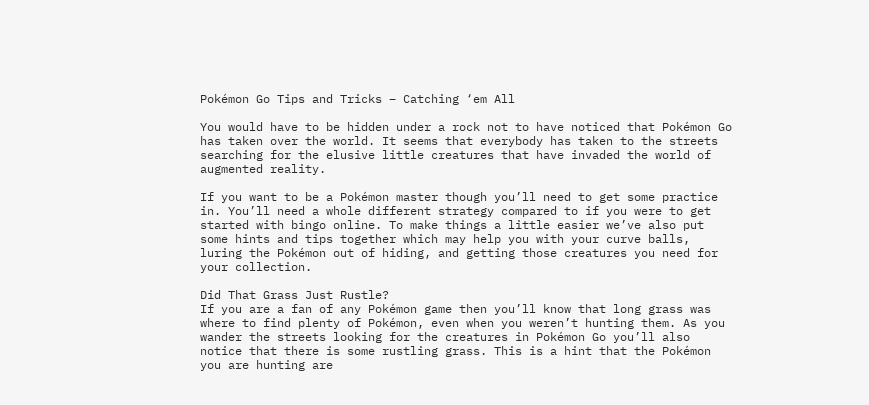Pokémon Go Tips and Tricks – Catching ‘em All

You would have to be hidden under a rock not to have noticed that Pokémon Go has taken over the world. It seems that everybody has taken to the streets searching for the elusive little creatures that have invaded the world of augmented reality.

If you want to be a Pokémon master though you’ll need to get some practice in. You’ll need a whole different strategy compared to if you were to get started with bingo online. To make things a little easier we’ve also put some hints and tips together which may help you with your curve balls, luring the Pokémon out of hiding, and getting those creatures you need for your collection.

Did That Grass Just Rustle?
If you are a fan of any Pokémon game then you’ll know that long grass was where to find plenty of Pokémon, even when you weren’t hunting them. As you wander the streets looking for the creatures in Pokémon Go you’ll also notice that there is some rustling grass. This is a hint that the Pokémon you are hunting are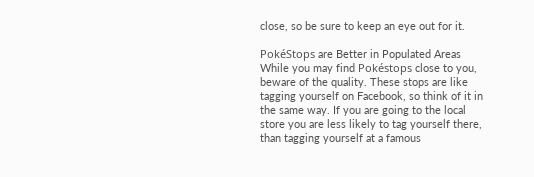close, so be sure to keep an eye out for it.

PokéStops are Better in Populated Areas
While you may find Pokéstops close to you, beware of the quality. These stops are like tagging yourself on Facebook, so think of it in the same way. If you are going to the local store you are less likely to tag yourself there, than tagging yourself at a famous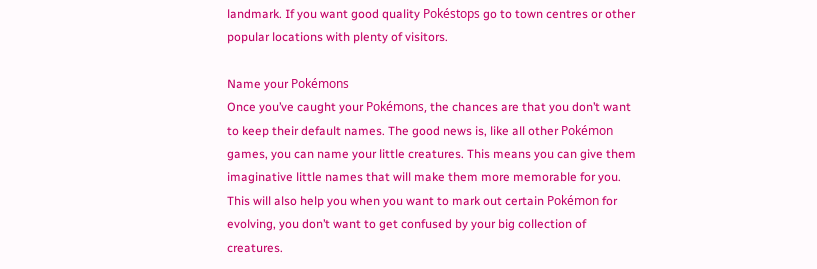landmark. If you want good quality Pokéstops go to town centres or other popular locations with plenty of visitors.

Name your Pokémons
Once you’ve caught your Pokémons, the chances are that you don’t want to keep their default names. The good news is, like all other Pokémon games, you can name your little creatures. This means you can give them imaginative little names that will make them more memorable for you. This will also help you when you want to mark out certain Pokémon for evolving, you don’t want to get confused by your big collection of creatures.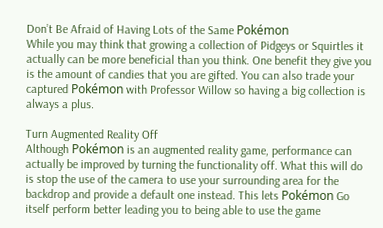Don’t Be Afraid of Having Lots of the Same Pokémon
While you may think that growing a collection of Pidgeys or Squirtles it actually can be more beneficial than you think. One benefit they give you is the amount of candies that you are gifted. You can also trade your captured Pokémon with Professor Willow so having a big collection is always a plus.

Turn Augmented Reality Off
Although Pokémon is an augmented reality game, performance can actually be improved by turning the functionality off. What this will do is stop the use of the camera to use your surrounding area for the backdrop and provide a default one instead. This lets Pokémon Go itself perform better leading you to being able to use the game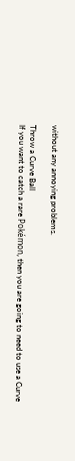without any annoying problems.

Throw a Curve Ball
If you want to catch a rare Pokémon, then you are going to need to use a Curve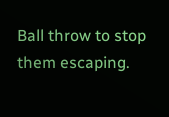Ball throw to stop them escaping.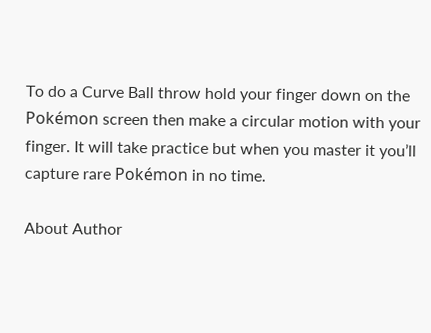To do a Curve Ball throw hold your finger down on the Pokémon screen then make a circular motion with your finger. It will take practice but when you master it you’ll capture rare Pokémon in no time.

About Author